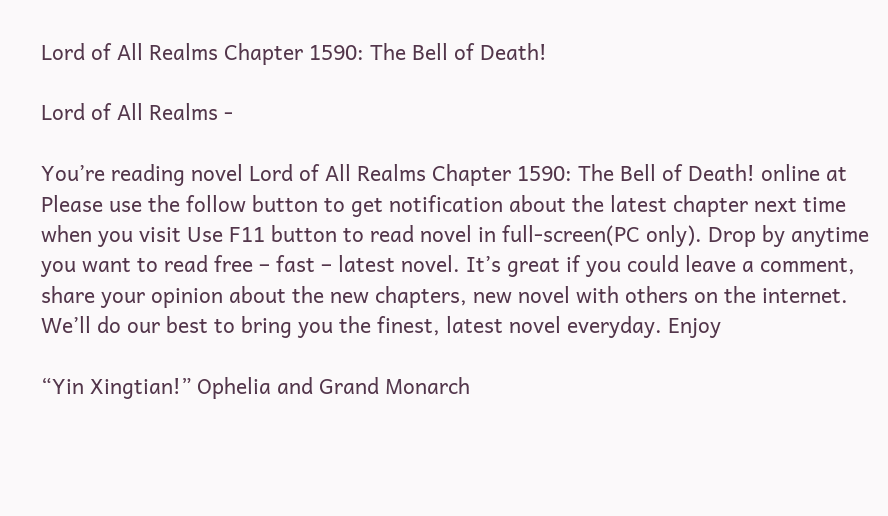Lord of All Realms Chapter 1590: The Bell of Death!

Lord of All Realms -

You’re reading novel Lord of All Realms Chapter 1590: The Bell of Death! online at Please use the follow button to get notification about the latest chapter next time when you visit Use F11 button to read novel in full-screen(PC only). Drop by anytime you want to read free – fast – latest novel. It’s great if you could leave a comment, share your opinion about the new chapters, new novel with others on the internet. We’ll do our best to bring you the finest, latest novel everyday. Enjoy

“Yin Xingtian!” Ophelia and Grand Monarch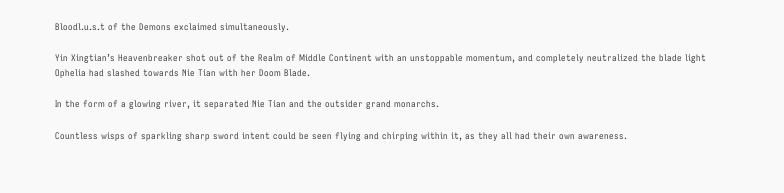Bloodl.u.s.t of the Demons exclaimed simultaneously.

Yin Xingtian’s Heavenbreaker shot out of the Realm of Middle Continent with an unstoppable momentum, and completely neutralized the blade light Ophelia had slashed towards Nie Tian with her Doom Blade.

In the form of a glowing river, it separated Nie Tian and the outsider grand monarchs.

Countless wisps of sparkling sharp sword intent could be seen flying and chirping within it, as they all had their own awareness.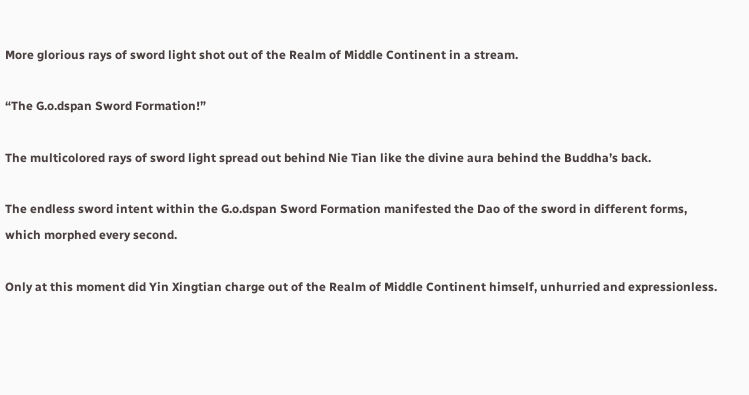More glorious rays of sword light shot out of the Realm of Middle Continent in a stream.

“The G.o.dspan Sword Formation!”

The multicolored rays of sword light spread out behind Nie Tian like the divine aura behind the Buddha’s back.

The endless sword intent within the G.o.dspan Sword Formation manifested the Dao of the sword in different forms, which morphed every second.

Only at this moment did Yin Xingtian charge out of the Realm of Middle Continent himself, unhurried and expressionless.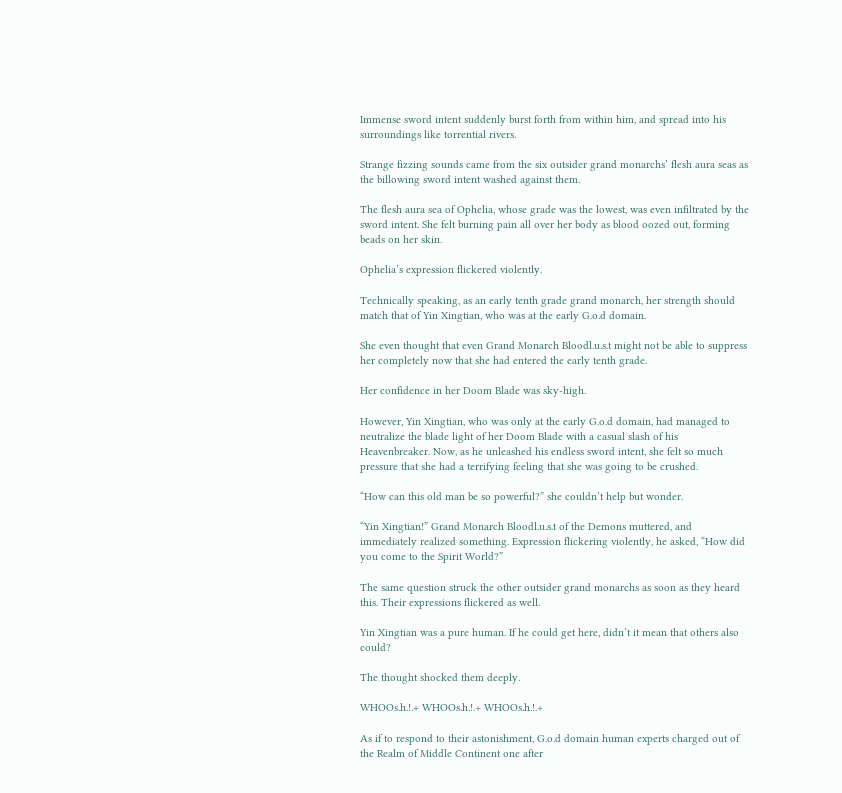Immense sword intent suddenly burst forth from within him, and spread into his surroundings like torrential rivers.

Strange fizzing sounds came from the six outsider grand monarchs’ flesh aura seas as the billowing sword intent washed against them.

The flesh aura sea of Ophelia, whose grade was the lowest, was even infiltrated by the sword intent. She felt burning pain all over her body as blood oozed out, forming beads on her skin.

Ophelia’s expression flickered violently.

Technically speaking, as an early tenth grade grand monarch, her strength should match that of Yin Xingtian, who was at the early G.o.d domain.

She even thought that even Grand Monarch Bloodl.u.s.t might not be able to suppress her completely now that she had entered the early tenth grade.

Her confidence in her Doom Blade was sky-high.

However, Yin Xingtian, who was only at the early G.o.d domain, had managed to neutralize the blade light of her Doom Blade with a casual slash of his Heavenbreaker. Now, as he unleashed his endless sword intent, she felt so much pressure that she had a terrifying feeling that she was going to be crushed.

“How can this old man be so powerful?” she couldn’t help but wonder.

“Yin Xingtian!” Grand Monarch Bloodl.u.s.t of the Demons muttered, and immediately realized something. Expression flickering violently, he asked, “How did you come to the Spirit World?”

The same question struck the other outsider grand monarchs as soon as they heard this. Their expressions flickered as well.

Yin Xingtian was a pure human. If he could get here, didn’t it mean that others also could?

The thought shocked them deeply.

WHOOs.h.!.+ WHOOs.h.!.+ WHOOs.h.!.+

As if to respond to their astonishment, G.o.d domain human experts charged out of the Realm of Middle Continent one after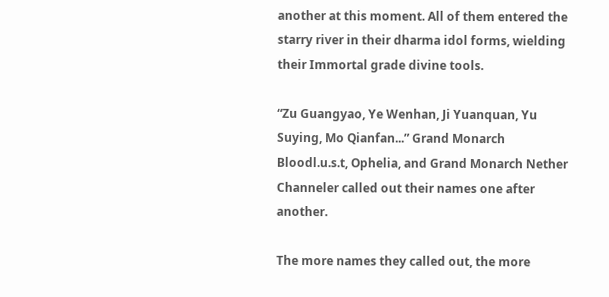another at this moment. All of them entered the starry river in their dharma idol forms, wielding their Immortal grade divine tools.

“Zu Guangyao, Ye Wenhan, Ji Yuanquan, Yu Suying, Mo Qianfan...” Grand Monarch Bloodl.u.s.t, Ophelia, and Grand Monarch Nether Channeler called out their names one after another.

The more names they called out, the more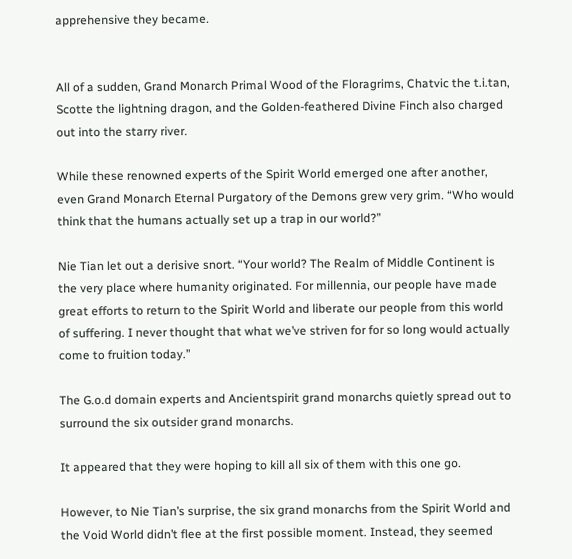apprehensive they became.


All of a sudden, Grand Monarch Primal Wood of the Floragrims, Chatvic the t.i.tan, Scotte the lightning dragon, and the Golden-feathered Divine Finch also charged out into the starry river.

While these renowned experts of the Spirit World emerged one after another, even Grand Monarch Eternal Purgatory of the Demons grew very grim. “Who would think that the humans actually set up a trap in our world?”

Nie Tian let out a derisive snort. “Your world? The Realm of Middle Continent is the very place where humanity originated. For millennia, our people have made great efforts to return to the Spirit World and liberate our people from this world of suffering. I never thought that what we’ve striven for for so long would actually come to fruition today.”

The G.o.d domain experts and Ancientspirit grand monarchs quietly spread out to surround the six outsider grand monarchs.

It appeared that they were hoping to kill all six of them with this one go.

However, to Nie Tian’s surprise, the six grand monarchs from the Spirit World and the Void World didn’t flee at the first possible moment. Instead, they seemed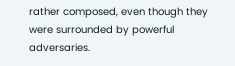rather composed, even though they were surrounded by powerful adversaries.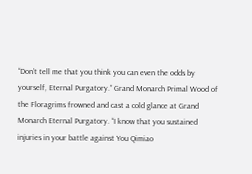“Don’t tell me that you think you can even the odds by yourself, Eternal Purgatory.” Grand Monarch Primal Wood of the Floragrims frowned and cast a cold glance at Grand Monarch Eternal Purgatory. “I know that you sustained injuries in your battle against You Qimiao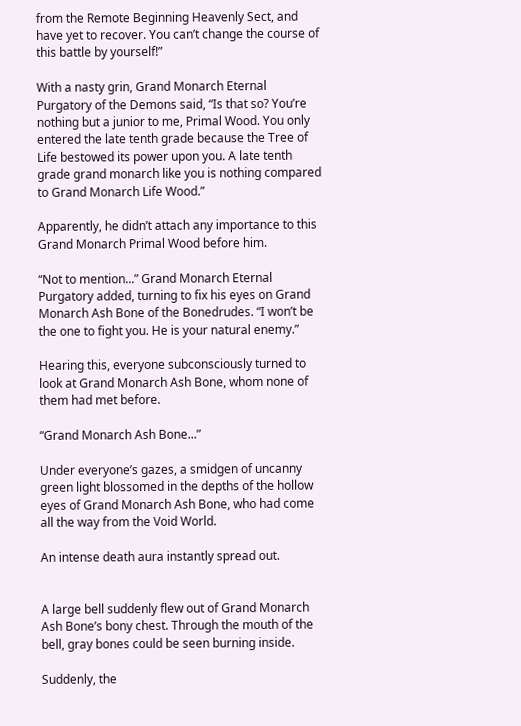from the Remote Beginning Heavenly Sect, and have yet to recover. You can’t change the course of this battle by yourself!”

With a nasty grin, Grand Monarch Eternal Purgatory of the Demons said, “Is that so? You’re nothing but a junior to me, Primal Wood. You only entered the late tenth grade because the Tree of Life bestowed its power upon you. A late tenth grade grand monarch like you is nothing compared to Grand Monarch Life Wood.”

Apparently, he didn’t attach any importance to this Grand Monarch Primal Wood before him.

“Not to mention...” Grand Monarch Eternal Purgatory added, turning to fix his eyes on Grand Monarch Ash Bone of the Bonedrudes. “I won’t be the one to fight you. He is your natural enemy.”

Hearing this, everyone subconsciously turned to look at Grand Monarch Ash Bone, whom none of them had met before.

“Grand Monarch Ash Bone...”

Under everyone’s gazes, a smidgen of uncanny green light blossomed in the depths of the hollow eyes of Grand Monarch Ash Bone, who had come all the way from the Void World.

An intense death aura instantly spread out.


A large bell suddenly flew out of Grand Monarch Ash Bone’s bony chest. Through the mouth of the bell, gray bones could be seen burning inside.

Suddenly, the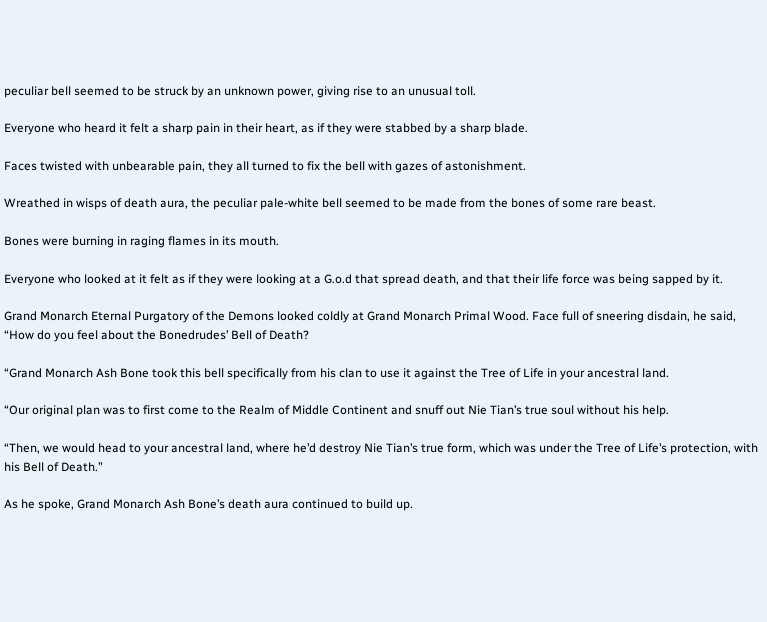peculiar bell seemed to be struck by an unknown power, giving rise to an unusual toll.

Everyone who heard it felt a sharp pain in their heart, as if they were stabbed by a sharp blade.

Faces twisted with unbearable pain, they all turned to fix the bell with gazes of astonishment.

Wreathed in wisps of death aura, the peculiar pale-white bell seemed to be made from the bones of some rare beast.

Bones were burning in raging flames in its mouth.

Everyone who looked at it felt as if they were looking at a G.o.d that spread death, and that their life force was being sapped by it.

Grand Monarch Eternal Purgatory of the Demons looked coldly at Grand Monarch Primal Wood. Face full of sneering disdain, he said, “How do you feel about the Bonedrudes’ Bell of Death?

“Grand Monarch Ash Bone took this bell specifically from his clan to use it against the Tree of Life in your ancestral land.

“Our original plan was to first come to the Realm of Middle Continent and snuff out Nie Tian’s true soul without his help.

“Then, we would head to your ancestral land, where he’d destroy Nie Tian’s true form, which was under the Tree of Life’s protection, with his Bell of Death.”

As he spoke, Grand Monarch Ash Bone’s death aura continued to build up.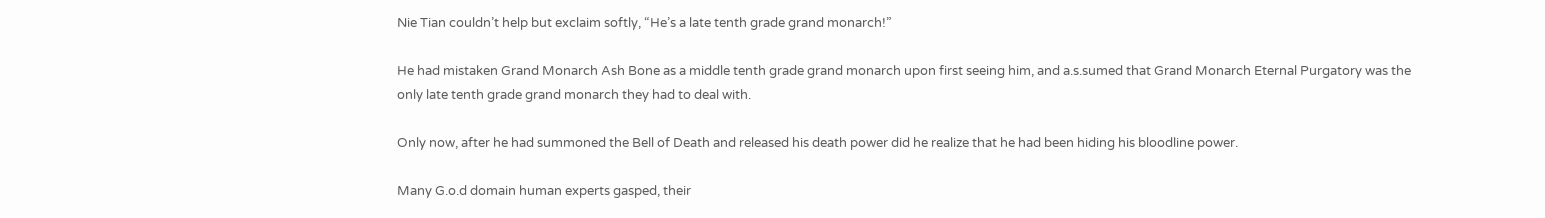Nie Tian couldn’t help but exclaim softly, “He’s a late tenth grade grand monarch!”

He had mistaken Grand Monarch Ash Bone as a middle tenth grade grand monarch upon first seeing him, and a.s.sumed that Grand Monarch Eternal Purgatory was the only late tenth grade grand monarch they had to deal with.

Only now, after he had summoned the Bell of Death and released his death power did he realize that he had been hiding his bloodline power.

Many G.o.d domain human experts gasped, their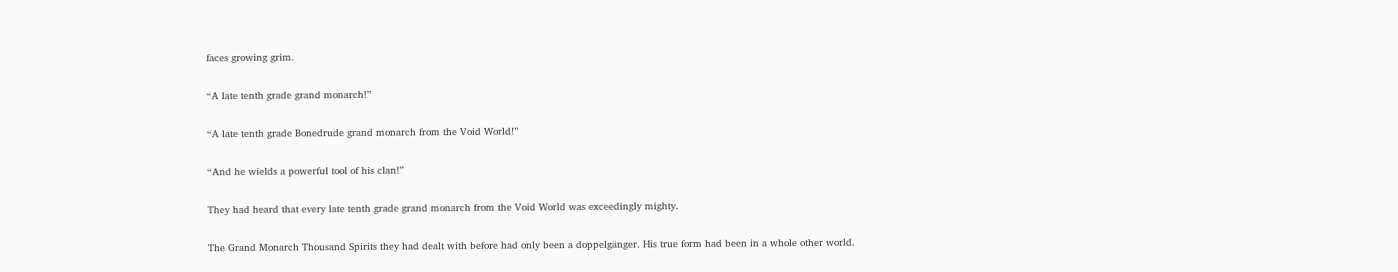faces growing grim.

“A late tenth grade grand monarch!”

“A late tenth grade Bonedrude grand monarch from the Void World!”

“And he wields a powerful tool of his clan!”

They had heard that every late tenth grade grand monarch from the Void World was exceedingly mighty.

The Grand Monarch Thousand Spirits they had dealt with before had only been a doppelgänger. His true form had been in a whole other world.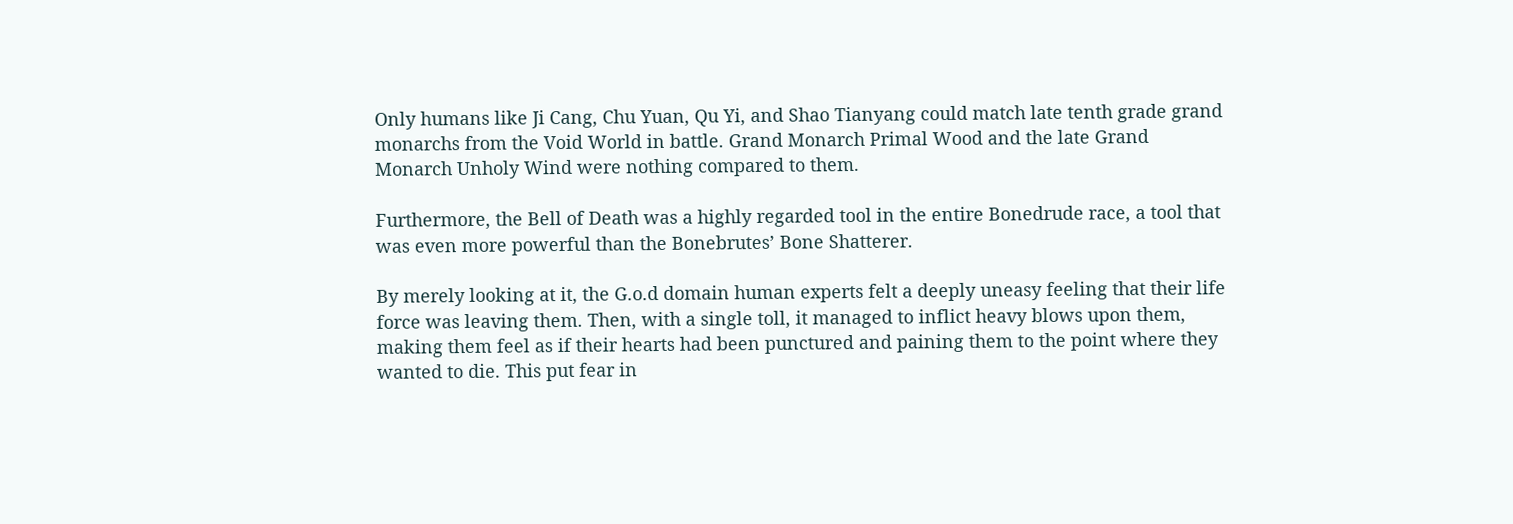Only humans like Ji Cang, Chu Yuan, Qu Yi, and Shao Tianyang could match late tenth grade grand monarchs from the Void World in battle. Grand Monarch Primal Wood and the late Grand Monarch Unholy Wind were nothing compared to them.

Furthermore, the Bell of Death was a highly regarded tool in the entire Bonedrude race, a tool that was even more powerful than the Bonebrutes’ Bone Shatterer.

By merely looking at it, the G.o.d domain human experts felt a deeply uneasy feeling that their life force was leaving them. Then, with a single toll, it managed to inflict heavy blows upon them, making them feel as if their hearts had been punctured and paining them to the point where they wanted to die. This put fear in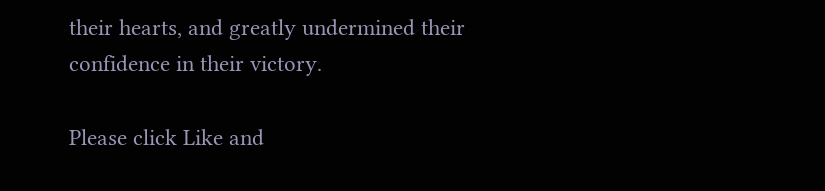their hearts, and greatly undermined their confidence in their victory.

Please click Like and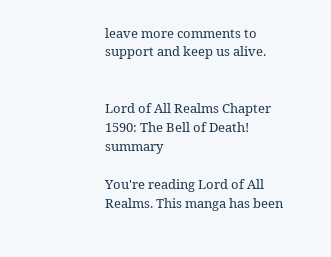leave more comments to support and keep us alive.


Lord of All Realms Chapter 1590: The Bell of Death! summary

You're reading Lord of All Realms. This manga has been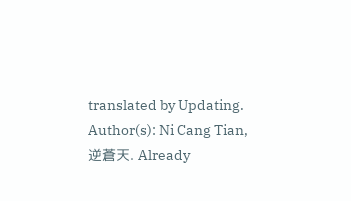translated by Updating. Author(s): Ni Cang Tian, 逆蒼天. Already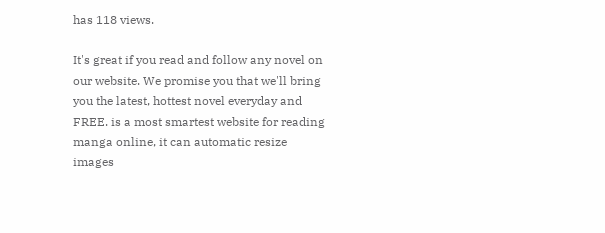has 118 views.

It's great if you read and follow any novel on our website. We promise you that we'll bring you the latest, hottest novel everyday and FREE. is a most smartest website for reading manga online, it can automatic resize images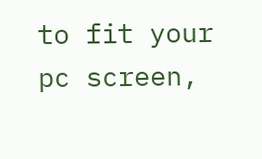to fit your pc screen,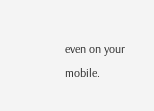even on your mobile.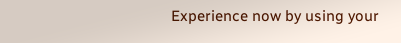Experience now by using your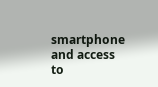smartphone and access to